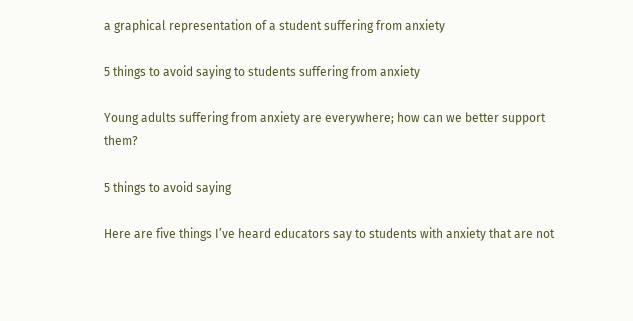a graphical representation of a student suffering from anxiety

5 things to avoid saying to students suffering from anxiety

Young adults suffering from anxiety are everywhere; how can we better support them?

5 things to avoid saying

Here are five things I’ve heard educators say to students with anxiety that are not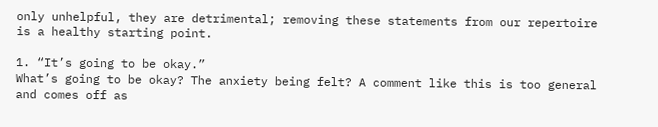only unhelpful, they are detrimental; removing these statements from our repertoire is a healthy starting point.

1. “It’s going to be okay.”
What’s going to be okay? The anxiety being felt? A comment like this is too general and comes off as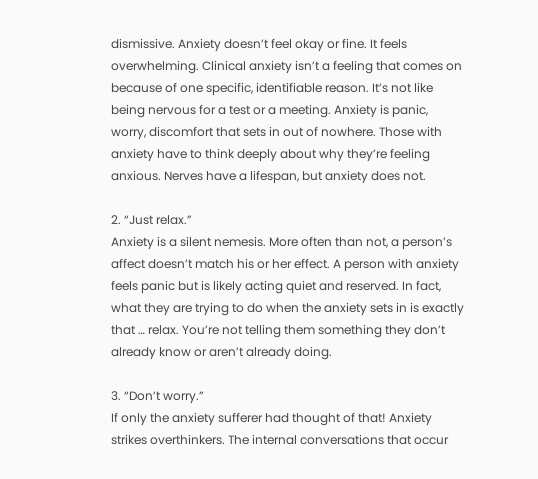dismissive. Anxiety doesn’t feel okay or fine. It feels overwhelming. Clinical anxiety isn’t a feeling that comes on because of one specific, identifiable reason. It’s not like being nervous for a test or a meeting. Anxiety is panic, worry, discomfort that sets in out of nowhere. Those with anxiety have to think deeply about why they’re feeling anxious. Nerves have a lifespan, but anxiety does not.

2. “Just relax.”
Anxiety is a silent nemesis. More often than not, a person’s affect doesn’t match his or her effect. A person with anxiety feels panic but is likely acting quiet and reserved. In fact, what they are trying to do when the anxiety sets in is exactly that … relax. You’re not telling them something they don’t already know or aren’t already doing.

3. “Don’t worry.”
If only the anxiety sufferer had thought of that! Anxiety strikes overthinkers. The internal conversations that occur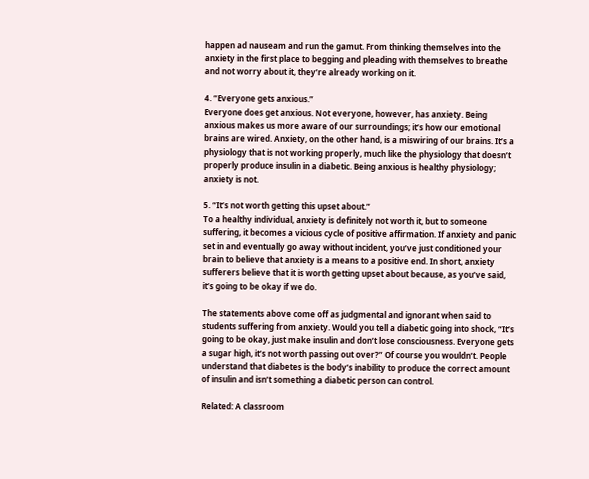happen ad nauseam and run the gamut. From thinking themselves into the anxiety in the first place to begging and pleading with themselves to breathe and not worry about it, they’re already working on it.

4. “Everyone gets anxious.”
Everyone does get anxious. Not everyone, however, has anxiety. Being anxious makes us more aware of our surroundings; it’s how our emotional brains are wired. Anxiety, on the other hand, is a miswiring of our brains. It’s a physiology that is not working properly, much like the physiology that doesn’t properly produce insulin in a diabetic. Being anxious is healthy physiology; anxiety is not.

5. “It’s not worth getting this upset about.”
To a healthy individual, anxiety is definitely not worth it, but to someone suffering, it becomes a vicious cycle of positive affirmation. If anxiety and panic set in and eventually go away without incident, you’ve just conditioned your brain to believe that anxiety is a means to a positive end. In short, anxiety sufferers believe that it is worth getting upset about because, as you’ve said, it’s going to be okay if we do.

The statements above come off as judgmental and ignorant when said to students suffering from anxiety. Would you tell a diabetic going into shock, “It’s going to be okay, just make insulin and don’t lose consciousness. Everyone gets a sugar high, it’s not worth passing out over?” Of course you wouldn’t. People understand that diabetes is the body’s inability to produce the correct amount of insulin and isn’t something a diabetic person can control.

Related: A classroom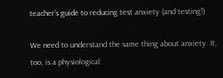teacher’s guide to reducing test anxiety (and testing!)

We need to understand the same thing about anxiety. It, too, is a physiological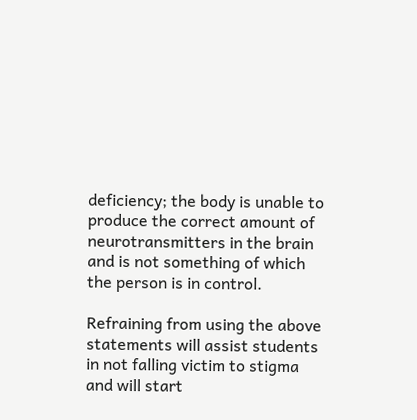deficiency; the body is unable to produce the correct amount of neurotransmitters in the brain and is not something of which the person is in control.

Refraining from using the above statements will assist students in not falling victim to stigma and will start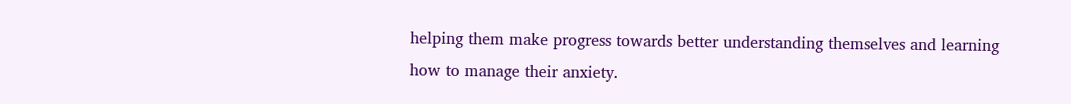helping them make progress towards better understanding themselves and learning how to manage their anxiety.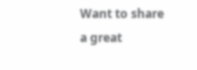Want to share a great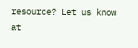resource? Let us know at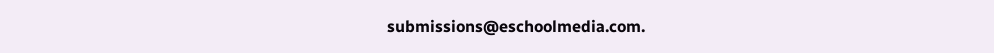submissions@eschoolmedia.com.